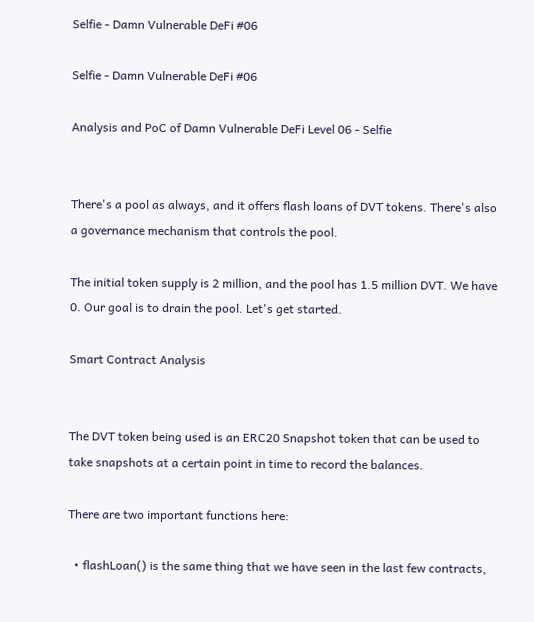Selfie - Damn Vulnerable DeFi #06

Selfie - Damn Vulnerable DeFi #06

Analysis and PoC of Damn Vulnerable DeFi Level 06 - Selfie


There's a pool as always, and it offers flash loans of DVT tokens. There's also a governance mechanism that controls the pool.

The initial token supply is 2 million, and the pool has 1.5 million DVT. We have 0. Our goal is to drain the pool. Let's get started.

Smart Contract Analysis


The DVT token being used is an ERC20 Snapshot token that can be used to take snapshots at a certain point in time to record the balances.

There are two important functions here:

  • flashLoan() is the same thing that we have seen in the last few contracts,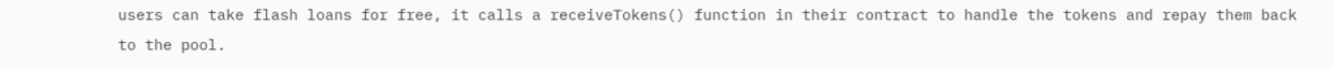users can take flash loans for free, it calls a receiveTokens() function in their contract to handle the tokens and repay them back to the pool.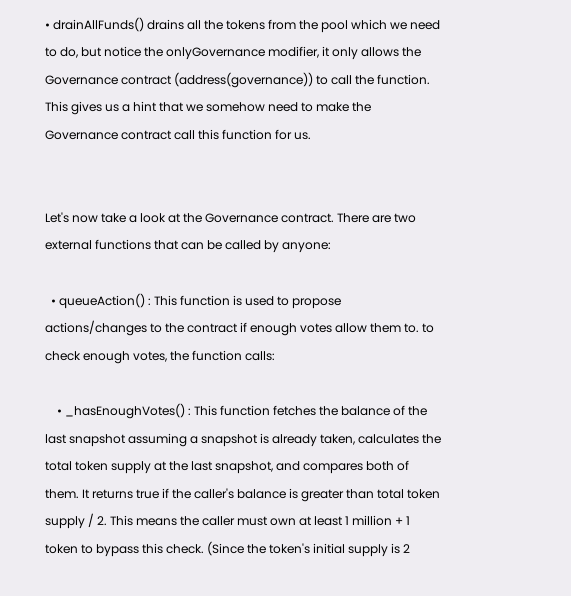• drainAllFunds() drains all the tokens from the pool which we need to do, but notice the onlyGovernance modifier, it only allows the Governance contract (address(governance)) to call the function. This gives us a hint that we somehow need to make the Governance contract call this function for us.


Let's now take a look at the Governance contract. There are two external functions that can be called by anyone:

  • queueAction() : This function is used to propose actions/changes to the contract if enough votes allow them to. to check enough votes, the function calls:

    • _hasEnoughVotes() : This function fetches the balance of the last snapshot assuming a snapshot is already taken, calculates the total token supply at the last snapshot, and compares both of them. It returns true if the caller's balance is greater than total token supply / 2. This means the caller must own at least 1 million + 1 token to bypass this check. (Since the token's initial supply is 2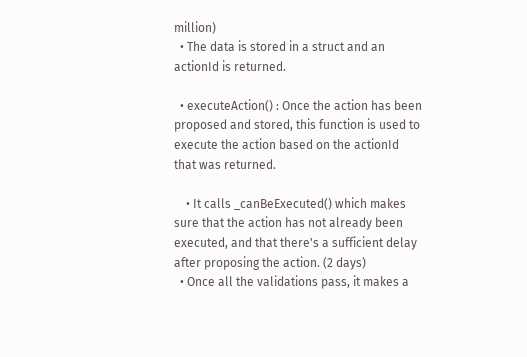million)
  • The data is stored in a struct and an actionId is returned.

  • executeAction() : Once the action has been proposed and stored, this function is used to execute the action based on the actionId that was returned.

    • It calls _canBeExecuted() which makes sure that the action has not already been executed, and that there's a sufficient delay after proposing the action. (2 days)
  • Once all the validations pass, it makes a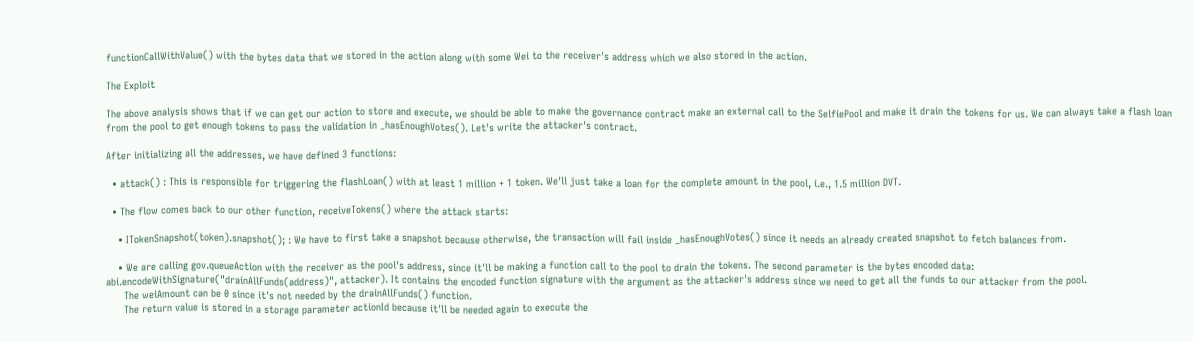functionCallWithValue() with the bytes data that we stored in the action along with some Wei to the receiver's address which we also stored in the action.

The Exploit

The above analysis shows that if we can get our action to store and execute, we should be able to make the governance contract make an external call to the SelfiePool and make it drain the tokens for us. We can always take a flash loan from the pool to get enough tokens to pass the validation in _hasEnoughVotes(). Let's write the attacker's contract.

After initializing all the addresses, we have defined 3 functions:

  • attack() : This is responsible for triggering the flashLoan() with at least 1 million + 1 token. We'll just take a loan for the complete amount in the pool, i.e., 1.5 million DVT.

  • The flow comes back to our other function, receiveTokens() where the attack starts:

    • ITokenSnapshot(token).snapshot(); : We have to first take a snapshot because otherwise, the transaction will fail inside _hasEnoughVotes() since it needs an already created snapshot to fetch balances from.

    • We are calling gov.queueAction with the receiver as the pool's address, since it'll be making a function call to the pool to drain the tokens. The second parameter is the bytes encoded data: abi.encodeWithSignature("drainAllFunds(address)", attacker). It contains the encoded function signature with the argument as the attacker's address since we need to get all the funds to our attacker from the pool.
      The weiAmount can be 0 since it's not needed by the drainAllFunds() function.
      The return value is stored in a storage parameter actionId because it'll be needed again to execute the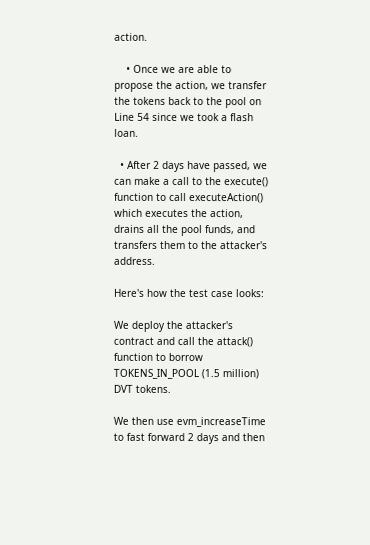action.

    • Once we are able to propose the action, we transfer the tokens back to the pool on Line 54 since we took a flash loan.

  • After 2 days have passed, we can make a call to the execute() function to call executeAction() which executes the action, drains all the pool funds, and transfers them to the attacker's address.

Here's how the test case looks:

We deploy the attacker's contract and call the attack() function to borrow TOKENS_IN_POOL (1.5 million) DVT tokens.

We then use evm_increaseTime to fast forward 2 days and then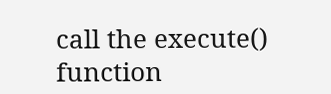call the execute() function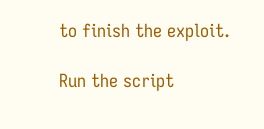to finish the exploit.

Run the script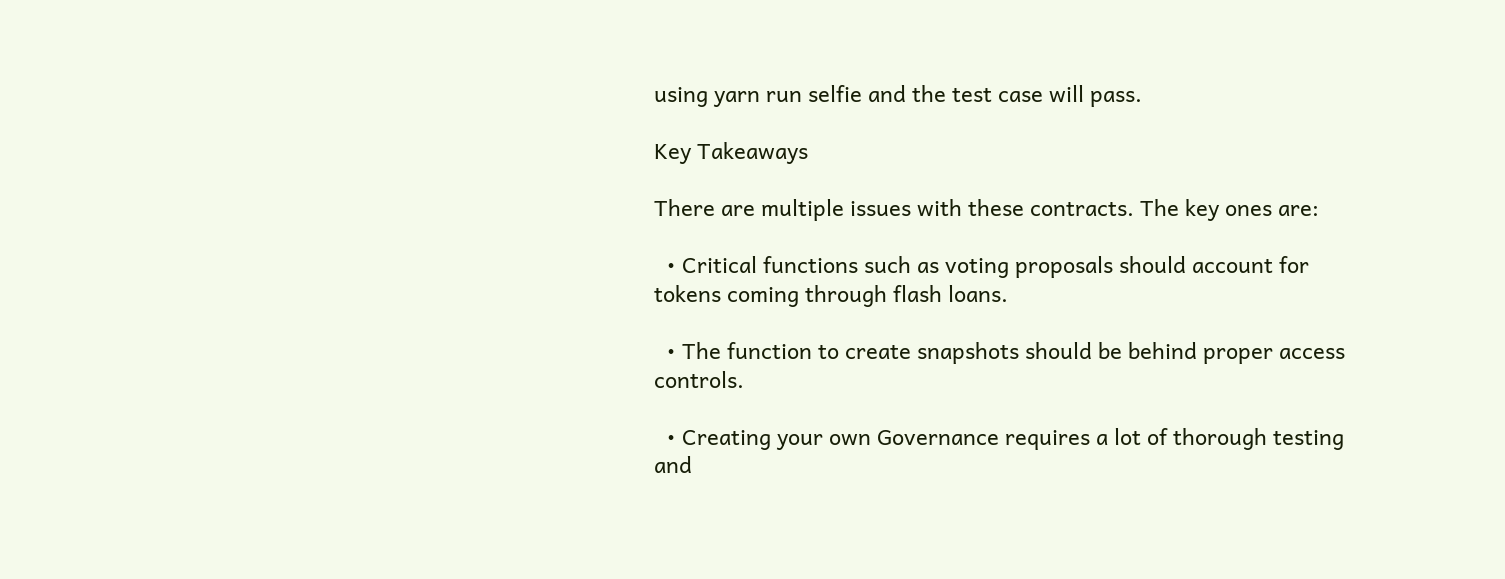using yarn run selfie and the test case will pass.

Key Takeaways

There are multiple issues with these contracts. The key ones are:

  • Critical functions such as voting proposals should account for tokens coming through flash loans.

  • The function to create snapshots should be behind proper access controls.

  • Creating your own Governance requires a lot of thorough testing and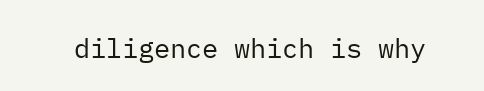diligence which is why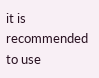it is recommended to use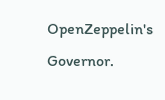OpenZeppelin's Governor.